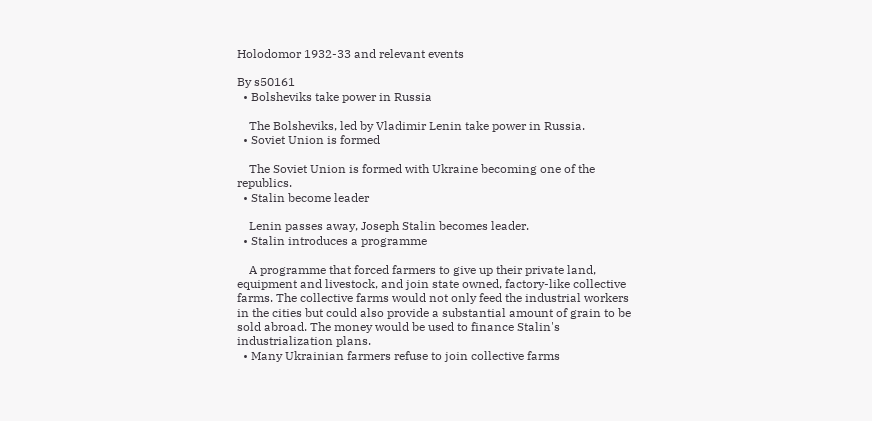Holodomor 1932-33 and relevant events

By s50161
  • Bolsheviks take power in Russia

    The Bolsheviks, led by Vladimir Lenin take power in Russia.
  • Soviet Union is formed

    The Soviet Union is formed with Ukraine becoming one of the republics.
  • Stalin become leader

    Lenin passes away, Joseph Stalin becomes leader.
  • Stalin introduces a programme

    A programme that forced farmers to give up their private land, equipment and livestock, and join state owned, factory-like collective farms. The collective farms would not only feed the industrial workers in the cities but could also provide a substantial amount of grain to be sold abroad. The money would be used to finance Stalin's industrialization plans.
  • Many Ukrainian farmers refuse to join collective farms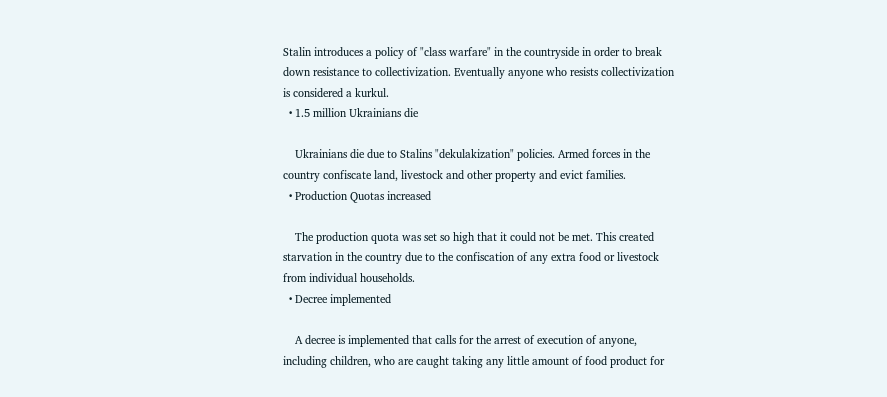Stalin introduces a policy of "class warfare" in the countryside in order to break down resistance to collectivization. Eventually anyone who resists collectivization is considered a kurkul.
  • 1.5 million Ukrainians die

    Ukrainians die due to Stalins "dekulakization" policies. Armed forces in the country confiscate land, livestock and other property and evict families.
  • Production Quotas increased

    The production quota was set so high that it could not be met. This created starvation in the country due to the confiscation of any extra food or livestock from individual households.
  • Decree implemented

    A decree is implemented that calls for the arrest of execution of anyone, including children, who are caught taking any little amount of food product for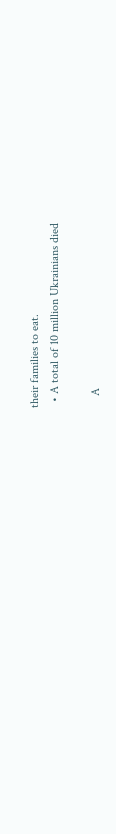their families to eat.
  • A total of 10 million Ukrainians died

    A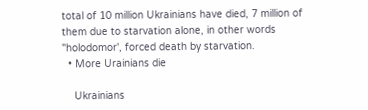total of 10 million Ukrainians have died, 7 million of them due to starvation alone, in other words "holodomor', forced death by starvation.
  • More Urainians die

    Ukrainians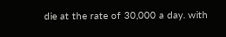die at the rate of 30,000 a day. with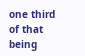one third of that being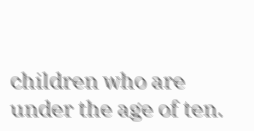children who are under the age of ten.